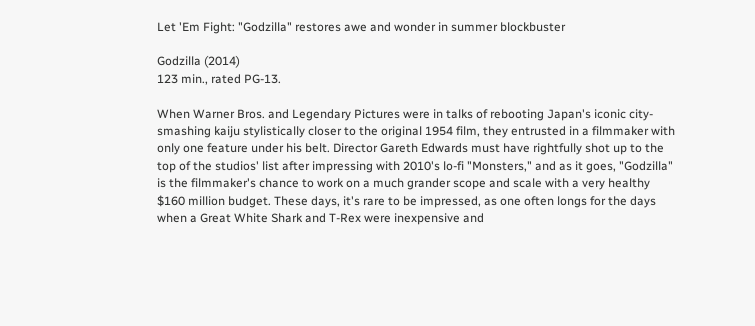Let 'Em Fight: "Godzilla" restores awe and wonder in summer blockbuster

Godzilla (2014)
123 min., rated PG-13.

When Warner Bros. and Legendary Pictures were in talks of rebooting Japan's iconic city-smashing kaiju stylistically closer to the original 1954 film, they entrusted in a filmmaker with only one feature under his belt. Director Gareth Edwards must have rightfully shot up to the top of the studios' list after impressing with 2010's lo-fi "Monsters," and as it goes, "Godzilla" is the filmmaker's chance to work on a much grander scope and scale with a very healthy $160 million budget. These days, it's rare to be impressed, as one often longs for the days when a Great White Shark and T-Rex were inexpensive and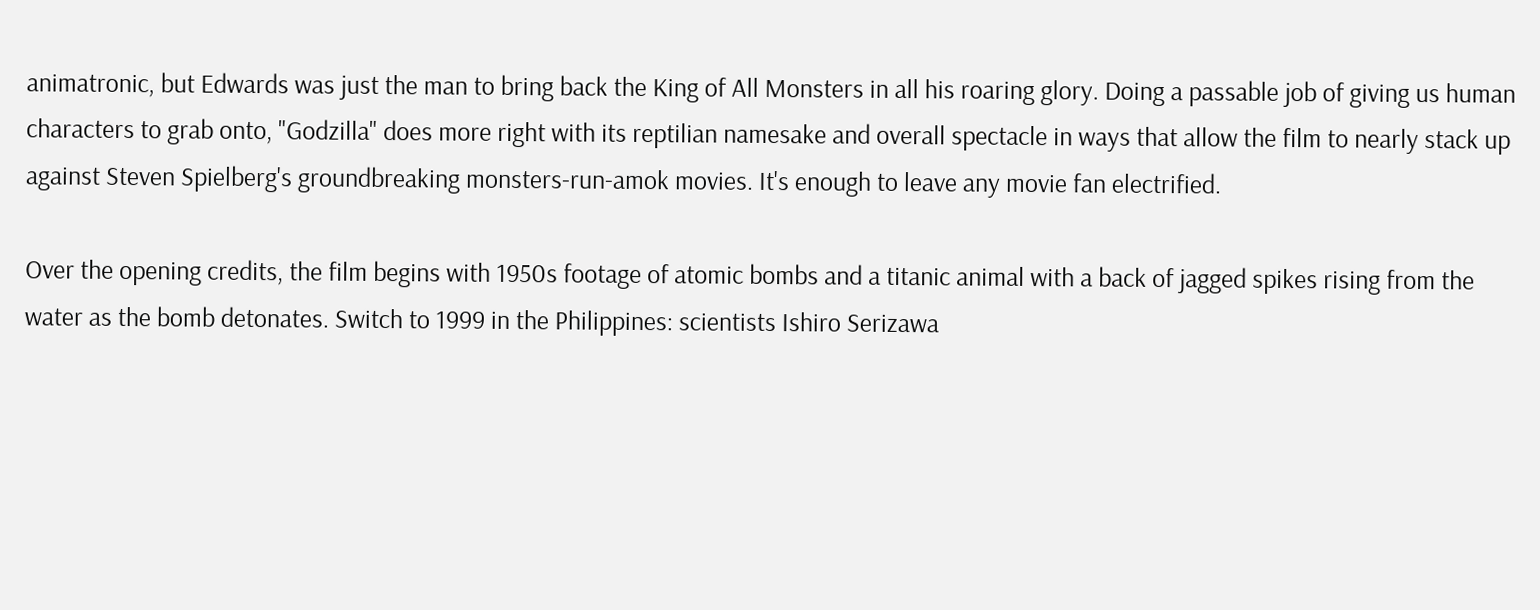animatronic, but Edwards was just the man to bring back the King of All Monsters in all his roaring glory. Doing a passable job of giving us human characters to grab onto, "Godzilla" does more right with its reptilian namesake and overall spectacle in ways that allow the film to nearly stack up against Steven Spielberg's groundbreaking monsters-run-amok movies. It's enough to leave any movie fan electrified.

Over the opening credits, the film begins with 1950s footage of atomic bombs and a titanic animal with a back of jagged spikes rising from the water as the bomb detonates. Switch to 1999 in the Philippines: scientists Ishiro Serizawa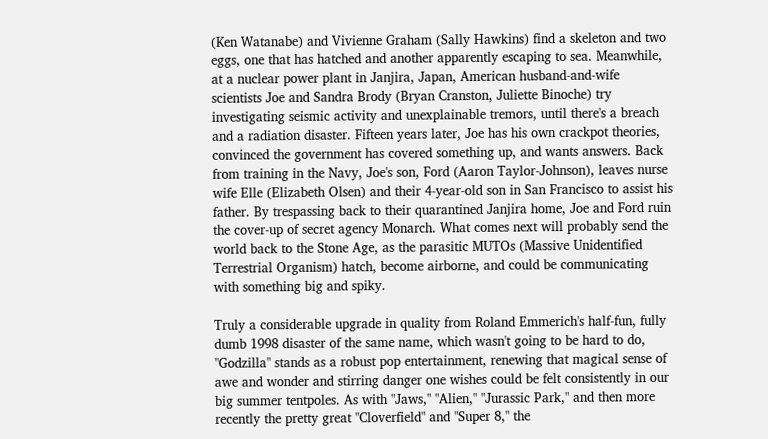(Ken Watanabe) and Vivienne Graham (Sally Hawkins) find a skeleton and two eggs, one that has hatched and another apparently escaping to sea. Meanwhile, at a nuclear power plant in Janjira, Japan, American husband-and-wife scientists Joe and Sandra Brody (Bryan Cranston, Juliette Binoche) try investigating seismic activity and unexplainable tremors, until there's a breach and a radiation disaster. Fifteen years later, Joe has his own crackpot theories, convinced the government has covered something up, and wants answers. Back from training in the Navy, Joe's son, Ford (Aaron Taylor-Johnson), leaves nurse wife Elle (Elizabeth Olsen) and their 4-year-old son in San Francisco to assist his father. By trespassing back to their quarantined Janjira home, Joe and Ford ruin the cover-up of secret agency Monarch. What comes next will probably send the world back to the Stone Age, as the parasitic MUTOs (Massive Unidentified Terrestrial Organism) hatch, become airborne, and could be communicating with something big and spiky.

Truly a considerable upgrade in quality from Roland Emmerich's half-fun, fully dumb 1998 disaster of the same name, which wasn't going to be hard to do, "Godzilla" stands as a robust pop entertainment, renewing that magical sense of awe and wonder and stirring danger one wishes could be felt consistently in our big summer tentpoles. As with "Jaws," "Alien," "Jurassic Park," and then more recently the pretty great "Cloverfield" and "Super 8," the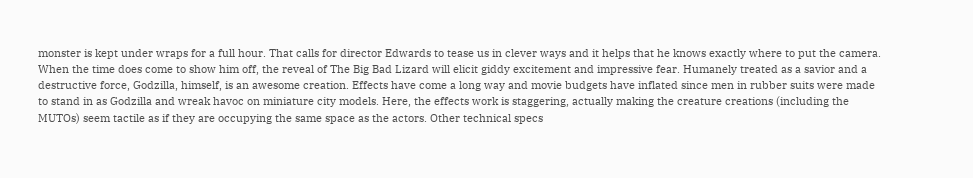monster is kept under wraps for a full hour. That calls for director Edwards to tease us in clever ways and it helps that he knows exactly where to put the camera. When the time does come to show him off, the reveal of The Big Bad Lizard will elicit giddy excitement and impressive fear. Humanely treated as a savior and a destructive force, Godzilla, himself, is an awesome creation. Effects have come a long way and movie budgets have inflated since men in rubber suits were made to stand in as Godzilla and wreak havoc on miniature city models. Here, the effects work is staggering, actually making the creature creations (including the MUTOs) seem tactile as if they are occupying the same space as the actors. Other technical specs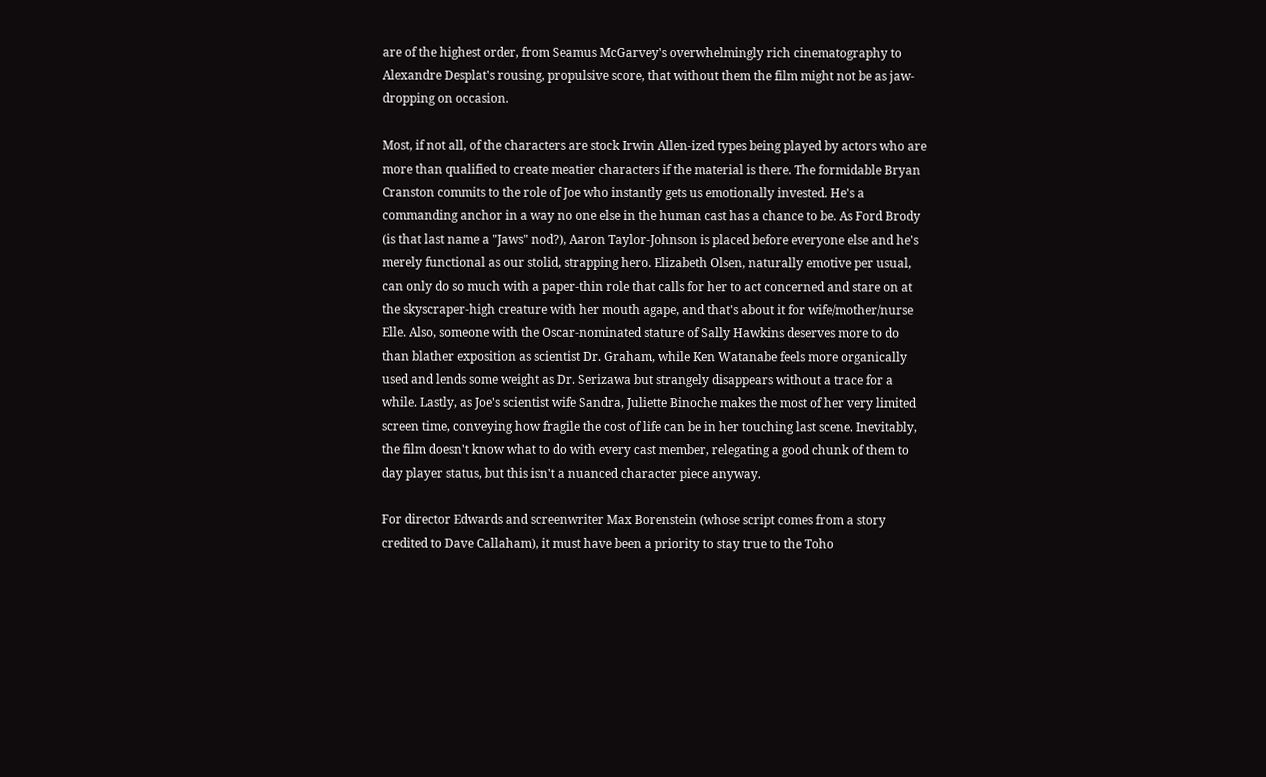are of the highest order, from Seamus McGarvey's overwhelmingly rich cinematography to Alexandre Desplat's rousing, propulsive score, that without them the film might not be as jaw-dropping on occasion.

Most, if not all, of the characters are stock Irwin Allen-ized types being played by actors who are more than qualified to create meatier characters if the material is there. The formidable Bryan Cranston commits to the role of Joe who instantly gets us emotionally invested. He's a commanding anchor in a way no one else in the human cast has a chance to be. As Ford Brody (is that last name a "Jaws" nod?), Aaron Taylor-Johnson is placed before everyone else and he's merely functional as our stolid, strapping hero. Elizabeth Olsen, naturally emotive per usual, can only do so much with a paper-thin role that calls for her to act concerned and stare on at the skyscraper-high creature with her mouth agape, and that's about it for wife/mother/nurse Elle. Also, someone with the Oscar-nominated stature of Sally Hawkins deserves more to do than blather exposition as scientist Dr. Graham, while Ken Watanabe feels more organically used and lends some weight as Dr. Serizawa but strangely disappears without a trace for a while. Lastly, as Joe's scientist wife Sandra, Juliette Binoche makes the most of her very limited screen time, conveying how fragile the cost of life can be in her touching last scene. Inevitably, the film doesn't know what to do with every cast member, relegating a good chunk of them to day player status, but this isn't a nuanced character piece anyway.

For director Edwards and screenwriter Max Borenstein (whose script comes from a story credited to Dave Callaham), it must have been a priority to stay true to the Toho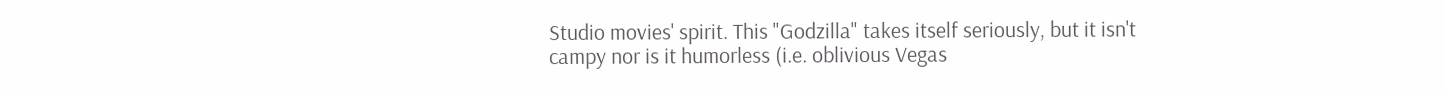Studio movies' spirit. This "Godzilla" takes itself seriously, but it isn't campy nor is it humorless (i.e. oblivious Vegas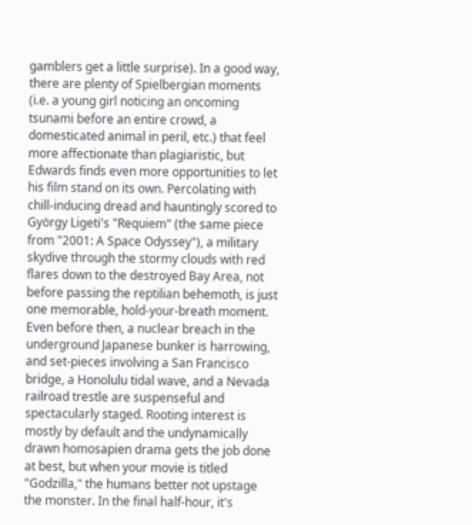gamblers get a little surprise). In a good way, there are plenty of Spielbergian moments (i.e. a young girl noticing an oncoming tsunami before an entire crowd, a domesticated animal in peril, etc.) that feel more affectionate than plagiaristic, but Edwards finds even more opportunities to let his film stand on its own. Percolating with chill-inducing dread and hauntingly scored to György Ligeti's "Requiem" (the same piece from "2001: A Space Odyssey"), a military skydive through the stormy clouds with red flares down to the destroyed Bay Area, not before passing the reptilian behemoth, is just one memorable, hold-your-breath moment. Even before then, a nuclear breach in the underground Japanese bunker is harrowing, and set-pieces involving a San Francisco bridge, a Honolulu tidal wave, and a Nevada railroad trestle are suspenseful and spectacularly staged. Rooting interest is mostly by default and the undynamically drawn homosapien drama gets the job done at best, but when your movie is titled "Godzilla," the humans better not upstage the monster. In the final half-hour, it's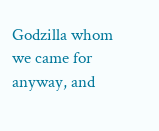Godzilla whom we came for anyway, and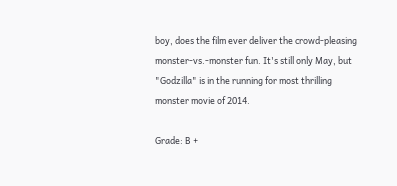boy, does the film ever deliver the crowd-pleasing monster-vs.-monster fun. It's still only May, but "Godzilla" is in the running for most thrilling monster movie of 2014.

Grade: B +